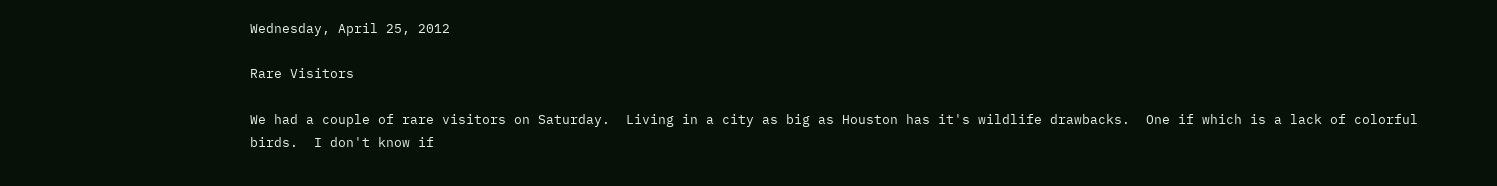Wednesday, April 25, 2012

Rare Visitors

We had a couple of rare visitors on Saturday.  Living in a city as big as Houston has it's wildlife drawbacks.  One if which is a lack of colorful birds.  I don't know if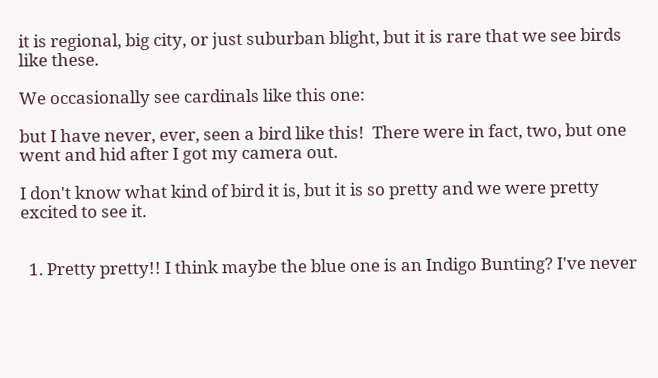it is regional, big city, or just suburban blight, but it is rare that we see birds like these.

We occasionally see cardinals like this one:

but I have never, ever, seen a bird like this!  There were in fact, two, but one went and hid after I got my camera out.

I don't know what kind of bird it is, but it is so pretty and we were pretty excited to see it.


  1. Pretty pretty!! I think maybe the blue one is an Indigo Bunting? I've never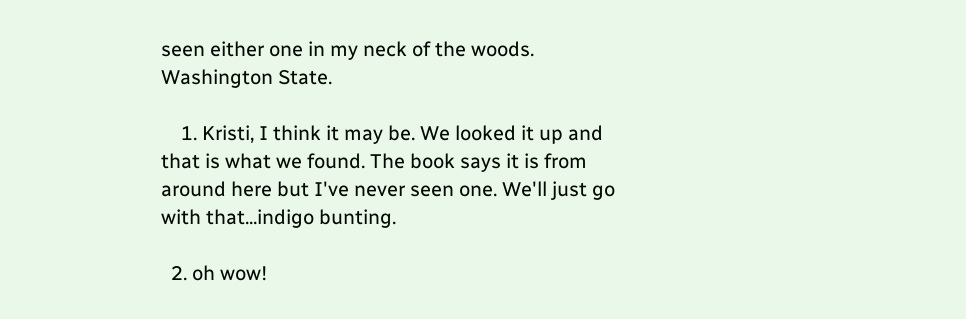seen either one in my neck of the woods. Washington State.

    1. Kristi, I think it may be. We looked it up and that is what we found. The book says it is from around here but I've never seen one. We'll just go with that...indigo bunting.

  2. oh wow!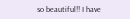so beautiful!! I have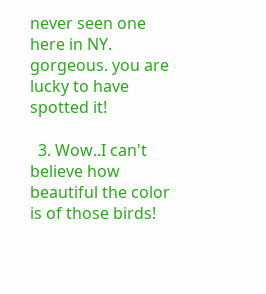never seen one here in NY. gorgeous. you are lucky to have spotted it!

  3. Wow..I can't believe how beautiful the color is of those birds!